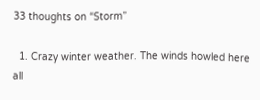33 thoughts on “Storm”

  1. Crazy winter weather. The winds howled here all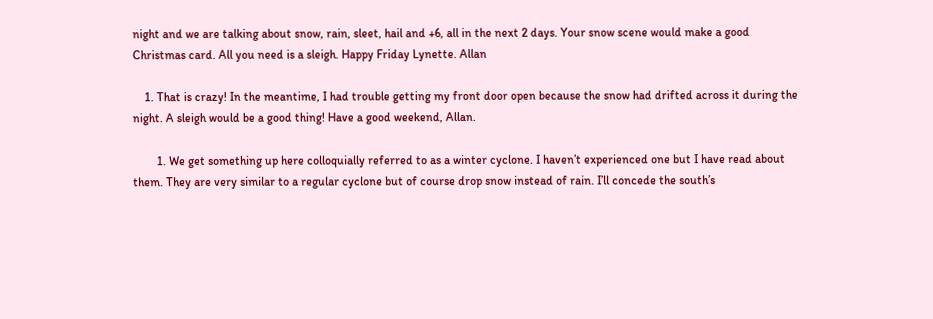night and we are talking about snow, rain, sleet, hail and +6, all in the next 2 days. Your snow scene would make a good Christmas card. All you need is a sleigh. Happy Friday Lynette. Allan

    1. That is crazy! In the meantime, I had trouble getting my front door open because the snow had drifted across it during the night. A sleigh would be a good thing! Have a good weekend, Allan.

        1. We get something up here colloquially referred to as a winter cyclone. I haven’t experienced one but I have read about them. They are very similar to a regular cyclone but of course drop snow instead of rain. I’ll concede the south’s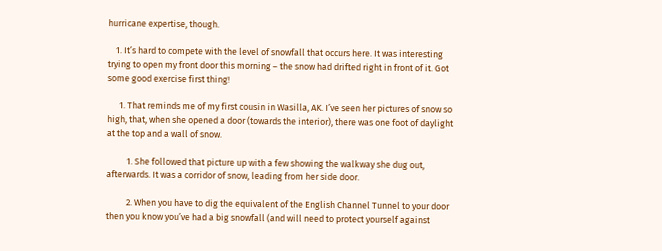hurricane expertise, though.

    1. It’s hard to compete with the level of snowfall that occurs here. It was interesting trying to open my front door this morning – the snow had drifted right in front of it. Got some good exercise first thing!

      1. That reminds me of my first cousin in Wasilla, AK. I’ve seen her pictures of snow so high, that, when she opened a door (towards the interior), there was one foot of daylight at the top and a wall of snow.

          1. She followed that picture up with a few showing the walkway she dug out, afterwards. It was a corridor of snow, leading from her side door.

          2. When you have to dig the equivalent of the English Channel Tunnel to your door then you know you’ve had a big snowfall (and will need to protect yourself against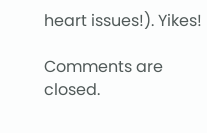heart issues!). Yikes!

Comments are closed.